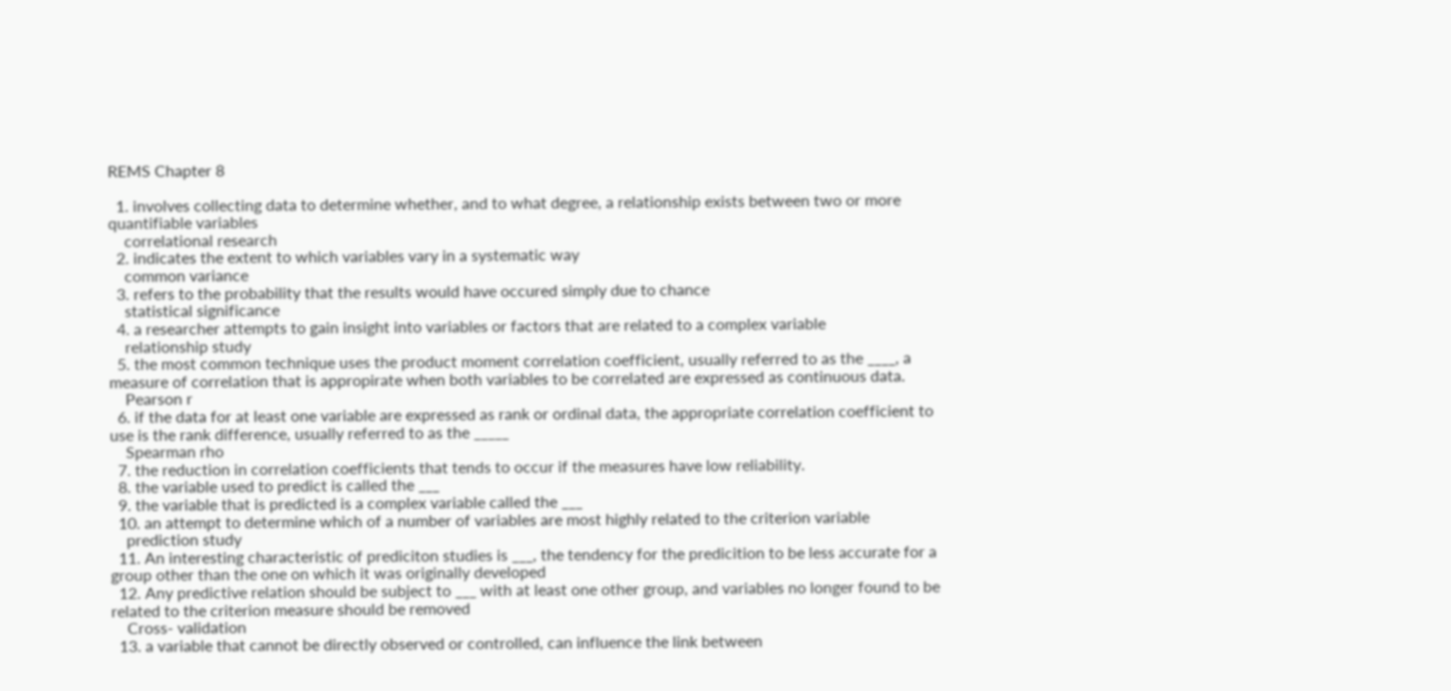REMS Chapter 8

  1. involves collecting data to determine whether, and to what degree, a relationship exists between two or more quantifiable variables
    correlational research
  2. indicates the extent to which variables vary in a systematic way
    common variance
  3. refers to the probability that the results would have occured simply due to chance
    statistical significance
  4. a researcher attempts to gain insight into variables or factors that are related to a complex variable
    relationship study
  5. the most common technique uses the product moment correlation coefficient, usually referred to as the ____, a measure of correlation that is appropirate when both variables to be correlated are expressed as continuous data.
    Pearson r
  6. if the data for at least one variable are expressed as rank or ordinal data, the appropriate correlation coefficient to use is the rank difference, usually referred to as the _____
    Spearman rho
  7. the reduction in correlation coefficients that tends to occur if the measures have low reliability.
  8. the variable used to predict is called the ___
  9. the variable that is predicted is a complex variable called the ___
  10. an attempt to determine which of a number of variables are most highly related to the criterion variable
    prediction study
  11. An interesting characteristic of prediciton studies is ___, the tendency for the predicition to be less accurate for a group other than the one on which it was originally developed
  12. Any predictive relation should be subject to ___ with at least one other group, and variables no longer found to be related to the criterion measure should be removed
    Cross- validation
  13. a variable that cannot be directly observed or controlled, can influence the link between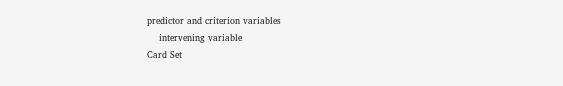predictor and criterion variables
    intervening variable
Card Set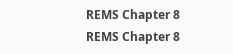REMS Chapter 8
REMS Chapter 8